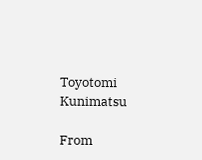Toyotomi Kunimatsu

From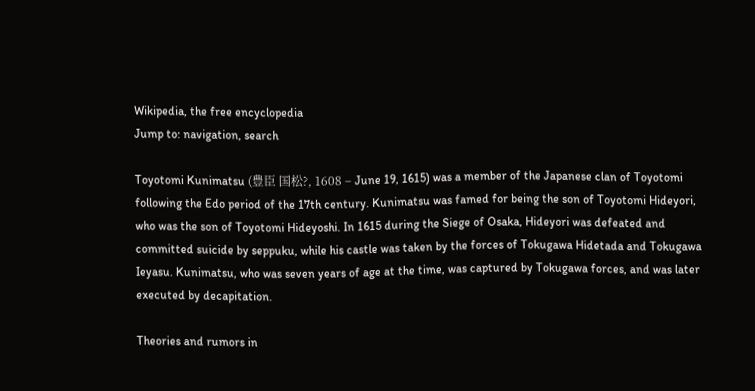Wikipedia, the free encyclopedia
Jump to: navigation, search

Toyotomi Kunimatsu (豊臣 国松?, 1608 – June 19, 1615) was a member of the Japanese clan of Toyotomi following the Edo period of the 17th century. Kunimatsu was famed for being the son of Toyotomi Hideyori, who was the son of Toyotomi Hideyoshi. In 1615 during the Siege of Osaka, Hideyori was defeated and committed suicide by seppuku, while his castle was taken by the forces of Tokugawa Hidetada and Tokugawa Ieyasu. Kunimatsu, who was seven years of age at the time, was captured by Tokugawa forces, and was later executed by decapitation.

Theories and rumors in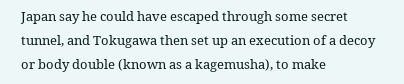Japan say he could have escaped through some secret tunnel, and Tokugawa then set up an execution of a decoy or body double (known as a kagemusha), to make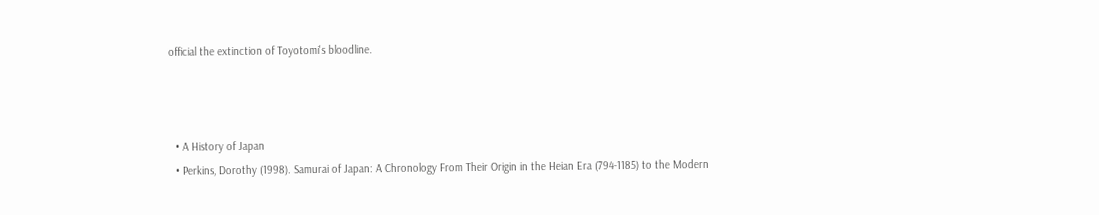official the extinction of Toyotomi's bloodline.



  • A History of Japan
  • Perkins, Dorothy (1998). Samurai of Japan: A Chronology From Their Origin in the Heian Era (794-1185) to the Modern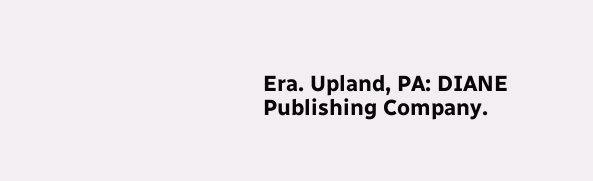Era. Upland, PA: DIANE Publishing Company.